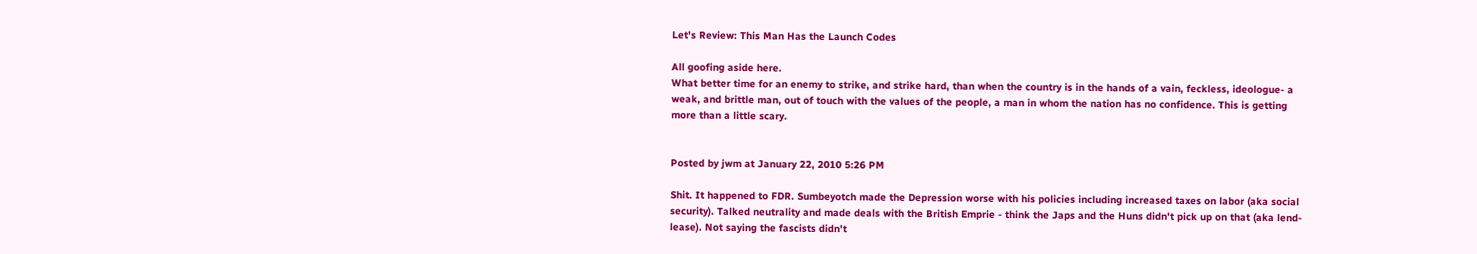Let's Review: This Man Has the Launch Codes

All goofing aside here.
What better time for an enemy to strike, and strike hard, than when the country is in the hands of a vain, feckless, ideologue- a weak, and brittle man, out of touch with the values of the people, a man in whom the nation has no confidence. This is getting more than a little scary.


Posted by jwm at January 22, 2010 5:26 PM

Shit. It happened to FDR. Sumbeyotch made the Depression worse with his policies including increased taxes on labor (aka social security). Talked neutrality and made deals with the British Emprie - think the Japs and the Huns didn't pick up on that (aka lend-lease). Not saying the fascists didn't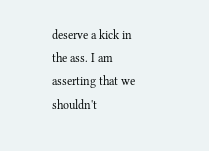deserve a kick in the ass. I am asserting that we shouldn't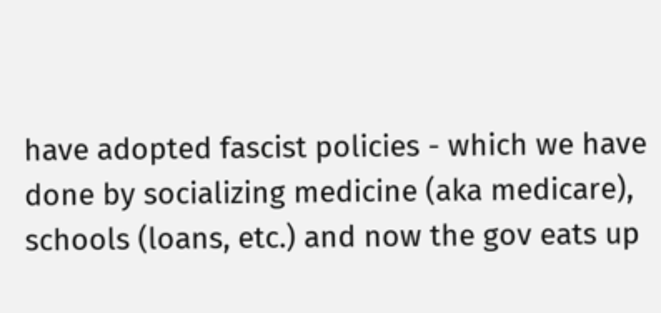have adopted fascist policies - which we have done by socializing medicine (aka medicare), schools (loans, etc.) and now the gov eats up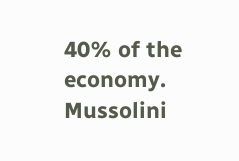40% of the economy. Mussolini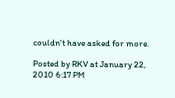couldn't have asked for more.

Posted by RKV at January 22, 2010 6:17 PM